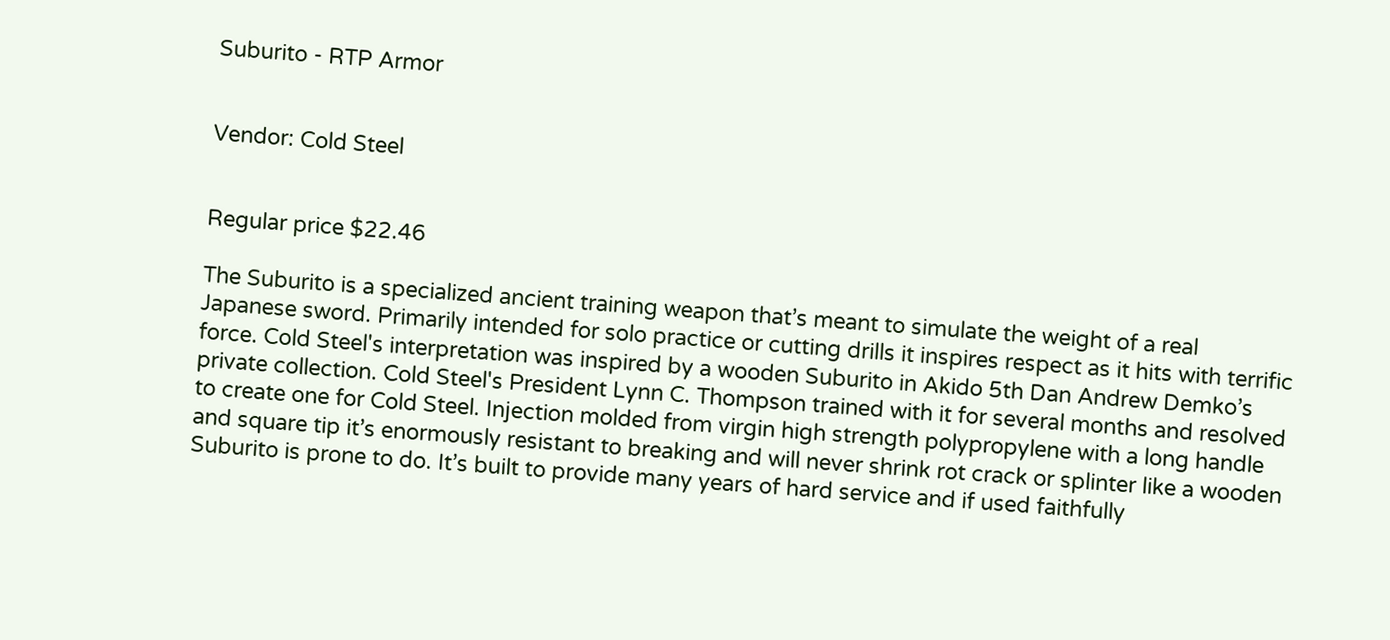Suburito - RTP Armor


Vendor: Cold Steel


Regular price $22.46

The Suburito is a specialized ancient training weapon that’s meant to simulate the weight of a real Japanese sword. Primarily intended for solo practice or cutting drills it inspires respect as it hits with terrific force. Cold Steel's interpretation was inspired by a wooden Suburito in Akido 5th Dan Andrew Demko’s private collection. Cold Steel's President Lynn C. Thompson trained with it for several months and resolved to create one for Cold Steel. Injection molded from virgin high strength polypropylene with a long handle and square tip it’s enormously resistant to breaking and will never shrink rot crack or splinter like a wooden Suburito is prone to do. It’s built to provide many years of hard service and if used faithfully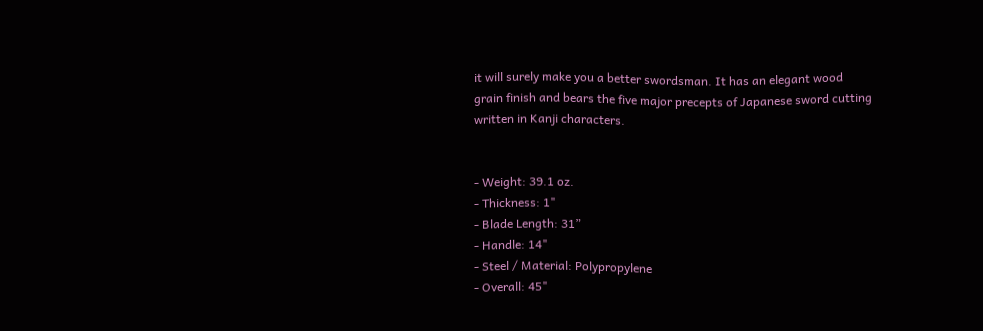it will surely make you a better swordsman. It has an elegant wood grain finish and bears the five major precepts of Japanese sword cutting written in Kanji characters.


- Weight: 39.1 oz.
- Thickness: 1"
- Blade Length: 31”
- Handle: 14"
- Steel / Material: Polypropylene
- Overall: 45"